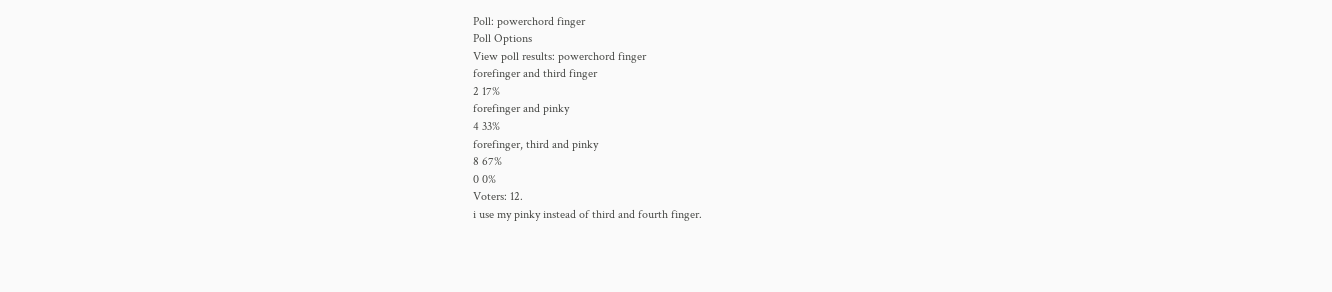Poll: powerchord finger
Poll Options
View poll results: powerchord finger
forefinger and third finger
2 17%
forefinger and pinky
4 33%
forefinger, third and pinky
8 67%
0 0%
Voters: 12.
i use my pinky instead of third and fourth finger.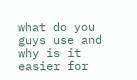what do you guys use and why is it easier for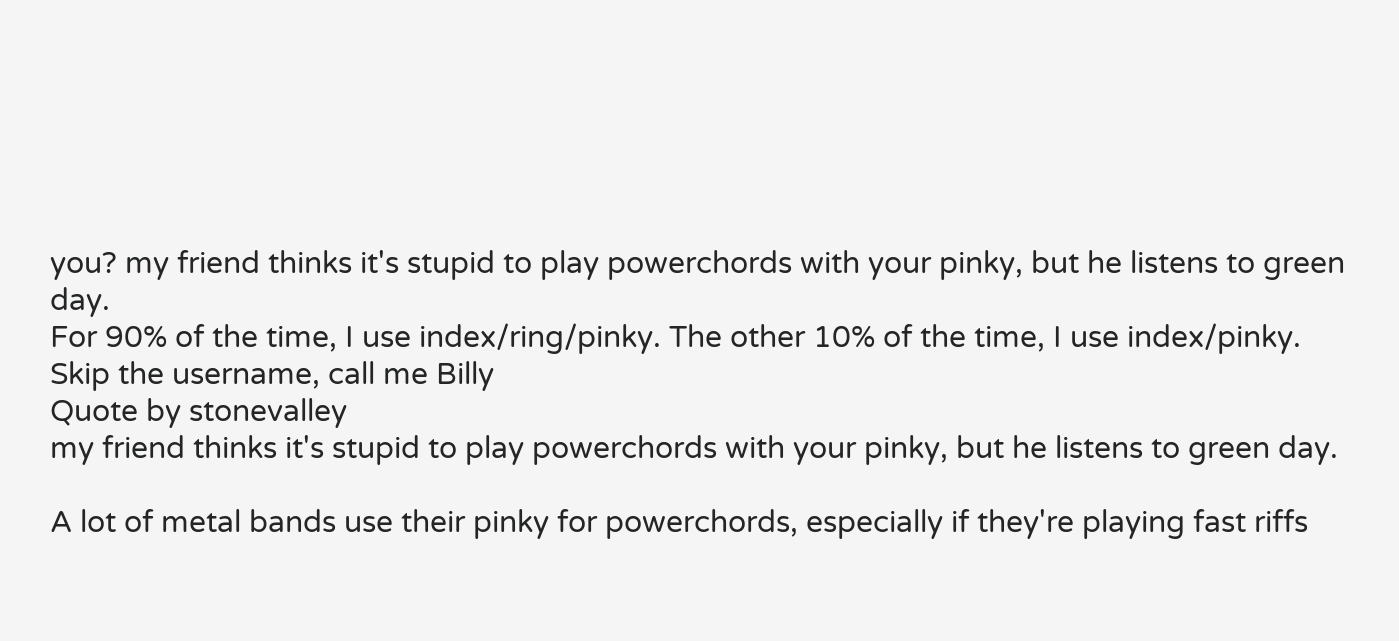you? my friend thinks it's stupid to play powerchords with your pinky, but he listens to green day.
For 90% of the time, I use index/ring/pinky. The other 10% of the time, I use index/pinky.
Skip the username, call me Billy
Quote by stonevalley
my friend thinks it's stupid to play powerchords with your pinky, but he listens to green day.

A lot of metal bands use their pinky for powerchords, especially if they're playing fast riffs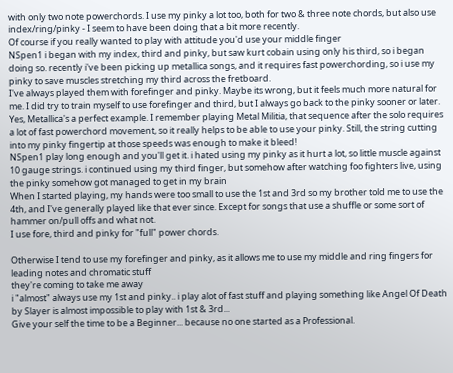with only two note powerchords. I use my pinky a lot too, both for two & three note chords, but also use index/ring/pinky - I seem to have been doing that a bit more recently.
Of course if you really wanted to play with attitude you'd use your middle finger
NSpen1 i began with my index, third and pinky, but saw kurt cobain using only his third, so i began doing so. recently i've been picking up metallica songs, and it requires fast powerchording, so i use my pinky to save muscles stretching my third across the fretboard.
I've always played them with forefinger and pinky. Maybe its wrong, but it feels much more natural for me. I did try to train myself to use forefinger and third, but I always go back to the pinky sooner or later.
Yes, Metallica's a perfect example. I remember playing Metal Militia, that sequence after the solo requires a lot of fast powerchord movement, so it really helps to be able to use your pinky. Still, the string cutting into my pinky fingertip at those speeds was enough to make it bleed!
NSpen1 play long enough and you'll get it. i hated using my pinky as it hurt a lot, so little muscle against 10 gauge strings. i continued using my third finger, but somehow after watching foo fighters live, using the pinky somehow got managed to get in my brain
When I started playing, my hands were too small to use the 1st and 3rd so my brother told me to use the 4th, and I've generally played like that ever since. Except for songs that use a shuffle or some sort of hammer on/pull offs and what not.
I use fore, third and pinky for "full" power chords.

Otherwise I tend to use my forefinger and pinky, as it allows me to use my middle and ring fingers for leading notes and chromatic stuff
they're coming to take me away
i "almost" always use my 1st and pinky.. i play alot of fast stuff and playing something like Angel Of Death by Slayer is almost impossible to play with 1st & 3rd...
Give your self the time to be a Beginner... because no one started as a Professional.